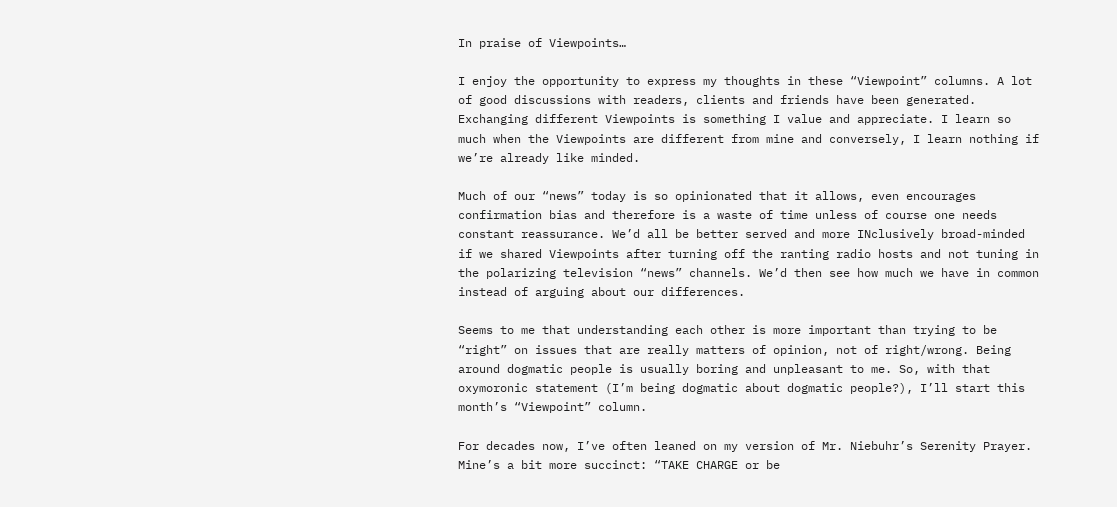In praise of Viewpoints…

I enjoy the opportunity to express my thoughts in these “Viewpoint” columns. A lot of good discussions with readers, clients and friends have been generated. Exchanging different Viewpoints is something I value and appreciate. I learn so much when the Viewpoints are different from mine and conversely, I learn nothing if we’re already like minded.

Much of our “news” today is so opinionated that it allows, even encourages confirmation bias and therefore is a waste of time unless of course one needs constant reassurance. We’d all be better served and more INclusively broad-minded if we shared Viewpoints after turning off the ranting radio hosts and not tuning in the polarizing television “news” channels. We’d then see how much we have in common instead of arguing about our differences.

Seems to me that understanding each other is more important than trying to be “right” on issues that are really matters of opinion, not of right/wrong. Being around dogmatic people is usually boring and unpleasant to me. So, with that oxymoronic statement (I’m being dogmatic about dogmatic people?), I’ll start this month’s “Viewpoint” column.

For decades now, I’ve often leaned on my version of Mr. Niebuhr’s Serenity Prayer. Mine’s a bit more succinct: “TAKE CHARGE or be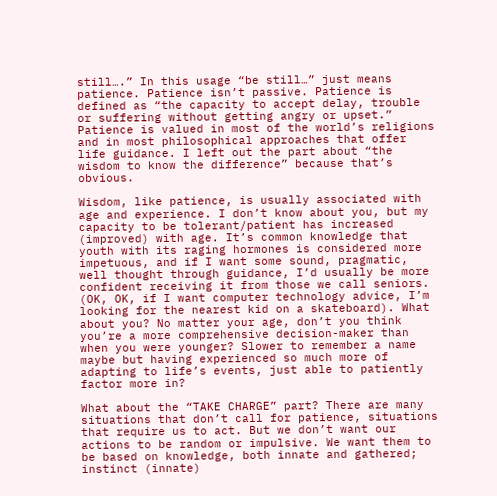still….” In this usage “be still…” just means patience. Patience isn’t passive. Patience is defined as “the capacity to accept delay, trouble or suffering without getting angry or upset.” Patience is valued in most of the world’s religions and in most philosophical approaches that offer life guidance. I left out the part about “the wisdom to know the difference” because that’s obvious.

Wisdom, like patience, is usually associated with age and experience. I don’t know about you, but my capacity to be tolerant/patient has increased (improved) with age. It’s common knowledge that youth with its raging hormones is considered more impetuous, and if I want some sound, pragmatic, well thought through guidance, I’d usually be more confident receiving it from those we call seniors. (OK, OK, if I want computer technology advice, I’m looking for the nearest kid on a skateboard). What about you? No matter your age, don’t you think you’re a more comprehensive decision-maker than when you were younger? Slower to remember a name maybe but having experienced so much more of adapting to life’s events, just able to patiently factor more in?

What about the “TAKE CHARGE” part? There are many situations that don’t call for patience, situations that require us to act. But we don’t want our actions to be random or impulsive. We want them to be based on knowledge, both innate and gathered; instinct (innate)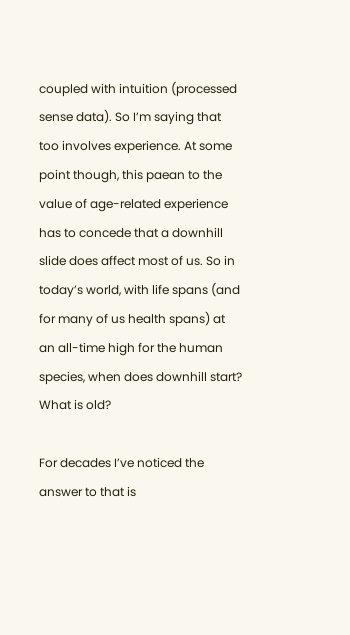coupled with intuition (processed sense data). So I’m saying that too involves experience. At some point though, this paean to the value of age-related experience has to concede that a downhill slide does affect most of us. So in today’s world, with life spans (and for many of us health spans) at an all-time high for the human species, when does downhill start? What is old?

For decades I’ve noticed the answer to that is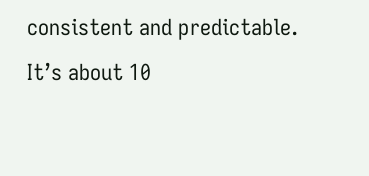consistent and predictable. It’s about 10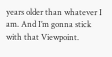years older than whatever I am. And I’m gonna stick with that Viewpoint.